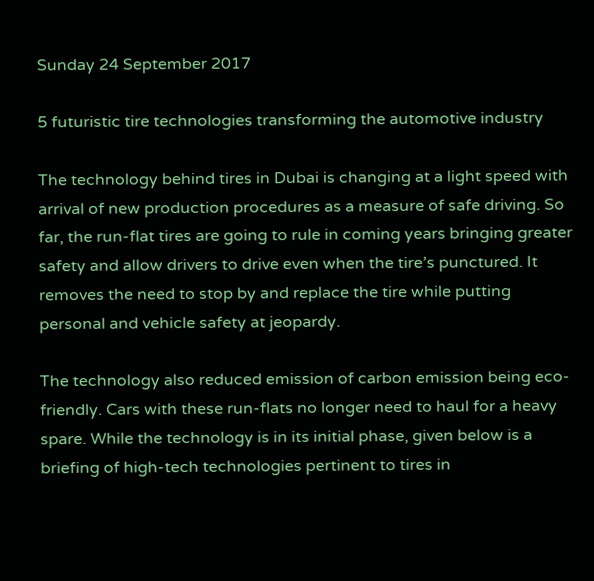Sunday 24 September 2017

5 futuristic tire technologies transforming the automotive industry

The technology behind tires in Dubai is changing at a light speed with arrival of new production procedures as a measure of safe driving. So far, the run-flat tires are going to rule in coming years bringing greater safety and allow drivers to drive even when the tire’s punctured. It removes the need to stop by and replace the tire while putting personal and vehicle safety at jeopardy.

The technology also reduced emission of carbon emission being eco-friendly. Cars with these run-flats no longer need to haul for a heavy spare. While the technology is in its initial phase, given below is a briefing of high-tech technologies pertinent to tires in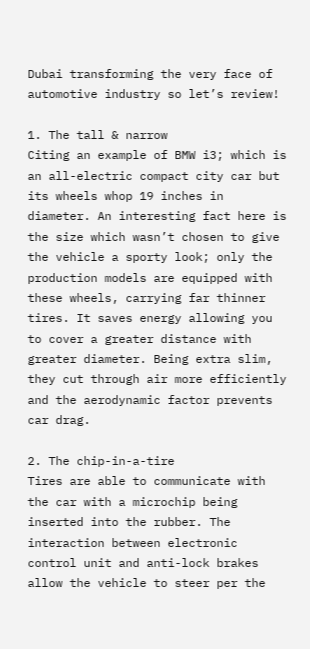Dubai transforming the very face of automotive industry so let’s review!

1. The tall & narrow
Citing an example of BMW i3; which is an all-electric compact city car but its wheels whop 19 inches in diameter. An interesting fact here is the size which wasn’t chosen to give the vehicle a sporty look; only the production models are equipped with these wheels, carrying far thinner tires. It saves energy allowing you to cover a greater distance with greater diameter. Being extra slim, they cut through air more efficiently and the aerodynamic factor prevents car drag.

2. The chip-in-a-tire
Tires are able to communicate with the car with a microchip being inserted into the rubber. The interaction between electronic control unit and anti-lock brakes allow the vehicle to steer per the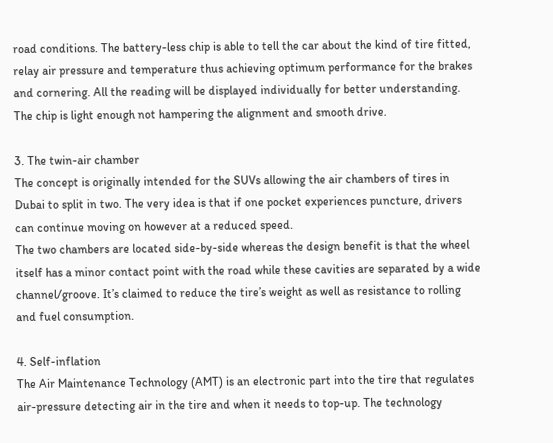road conditions. The battery-less chip is able to tell the car about the kind of tire fitted, relay air pressure and temperature thus achieving optimum performance for the brakes and cornering. All the reading will be displayed individually for better understanding. The chip is light enough not hampering the alignment and smooth drive.

3. The twin-air chamber
The concept is originally intended for the SUVs allowing the air chambers of tires in Dubai to split in two. The very idea is that if one pocket experiences puncture, drivers can continue moving on however at a reduced speed.
The two chambers are located side-by-side whereas the design benefit is that the wheel itself has a minor contact point with the road while these cavities are separated by a wide channel/groove. It’s claimed to reduce the tire’s weight as well as resistance to rolling and fuel consumption.

4. Self-inflation
The Air Maintenance Technology (AMT) is an electronic part into the tire that regulates air-pressure detecting air in the tire and when it needs to top-up. The technology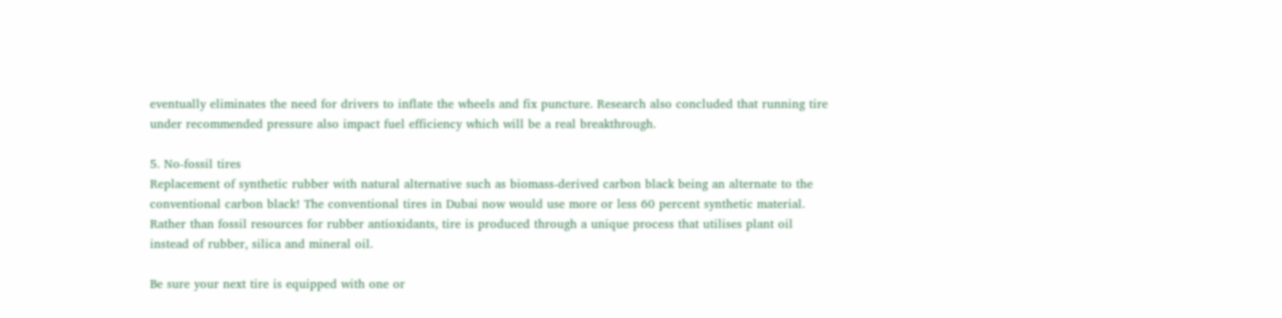eventually eliminates the need for drivers to inflate the wheels and fix puncture. Research also concluded that running tire under recommended pressure also impact fuel efficiency which will be a real breakthrough.

5. No-fossil tires
Replacement of synthetic rubber with natural alternative such as biomass-derived carbon black being an alternate to the conventional carbon black! The conventional tires in Dubai now would use more or less 60 percent synthetic material. Rather than fossil resources for rubber antioxidants, tire is produced through a unique process that utilises plant oil instead of rubber, silica and mineral oil.

Be sure your next tire is equipped with one or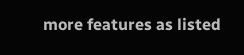more features as listed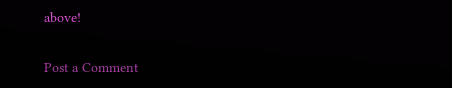above!


Post a Comment